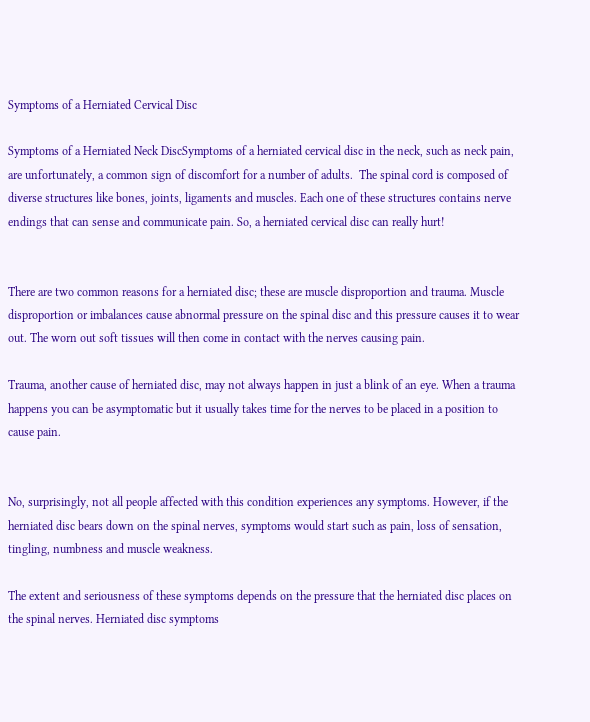Symptoms of a Herniated Cervical Disc

Symptoms of a Herniated Neck DiscSymptoms of a herniated cervical disc in the neck, such as neck pain, are unfortunately, a common sign of discomfort for a number of adults.  The spinal cord is composed of diverse structures like bones, joints, ligaments and muscles. Each one of these structures contains nerve endings that can sense and communicate pain. So, a herniated cervical disc can really hurt!


There are two common reasons for a herniated disc; these are muscle disproportion and trauma. Muscle disproportion or imbalances cause abnormal pressure on the spinal disc and this pressure causes it to wear out. The worn out soft tissues will then come in contact with the nerves causing pain.

Trauma, another cause of herniated disc, may not always happen in just a blink of an eye. When a trauma happens you can be asymptomatic but it usually takes time for the nerves to be placed in a position to cause pain.


No, surprisingly, not all people affected with this condition experiences any symptoms. However, if the herniated disc bears down on the spinal nerves, symptoms would start such as pain, loss of sensation, tingling, numbness and muscle weakness.

The extent and seriousness of these symptoms depends on the pressure that the herniated disc places on the spinal nerves. Herniated disc symptoms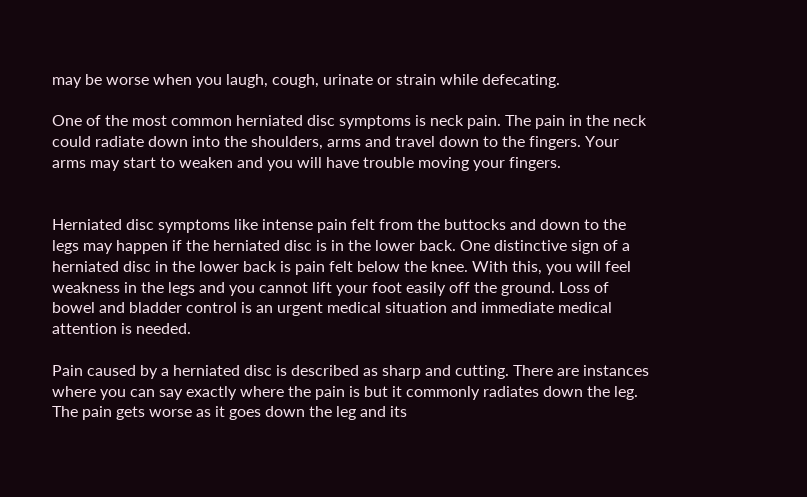may be worse when you laugh, cough, urinate or strain while defecating.

One of the most common herniated disc symptoms is neck pain. The pain in the neck could radiate down into the shoulders, arms and travel down to the fingers. Your arms may start to weaken and you will have trouble moving your fingers.


Herniated disc symptoms like intense pain felt from the buttocks and down to the legs may happen if the herniated disc is in the lower back. One distinctive sign of a herniated disc in the lower back is pain felt below the knee. With this, you will feel weakness in the legs and you cannot lift your foot easily off the ground. Loss of bowel and bladder control is an urgent medical situation and immediate medical attention is needed.

Pain caused by a herniated disc is described as sharp and cutting. There are instances where you can say exactly where the pain is but it commonly radiates down the leg. The pain gets worse as it goes down the leg and its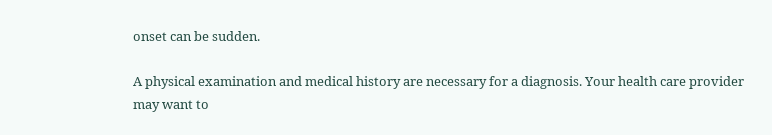onset can be sudden.

A physical examination and medical history are necessary for a diagnosis. Your health care provider may want to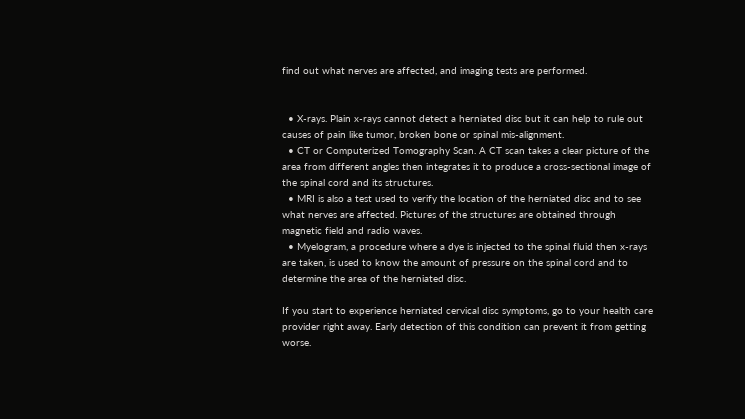find out what nerves are affected, and imaging tests are performed.


  • X-rays. Plain x-rays cannot detect a herniated disc but it can help to rule out causes of pain like tumor, broken bone or spinal mis-alignment.
  • CT or Computerized Tomography Scan. A CT scan takes a clear picture of the area from different angles then integrates it to produce a cross-sectional image of the spinal cord and its structures.
  • MRI is also a test used to verify the location of the herniated disc and to see what nerves are affected. Pictures of the structures are obtained through magnetic field and radio waves.
  • Myelogram, a procedure where a dye is injected to the spinal fluid then x-rays are taken, is used to know the amount of pressure on the spinal cord and to determine the area of the herniated disc.

If you start to experience herniated cervical disc symptoms, go to your health care provider right away. Early detection of this condition can prevent it from getting worse.